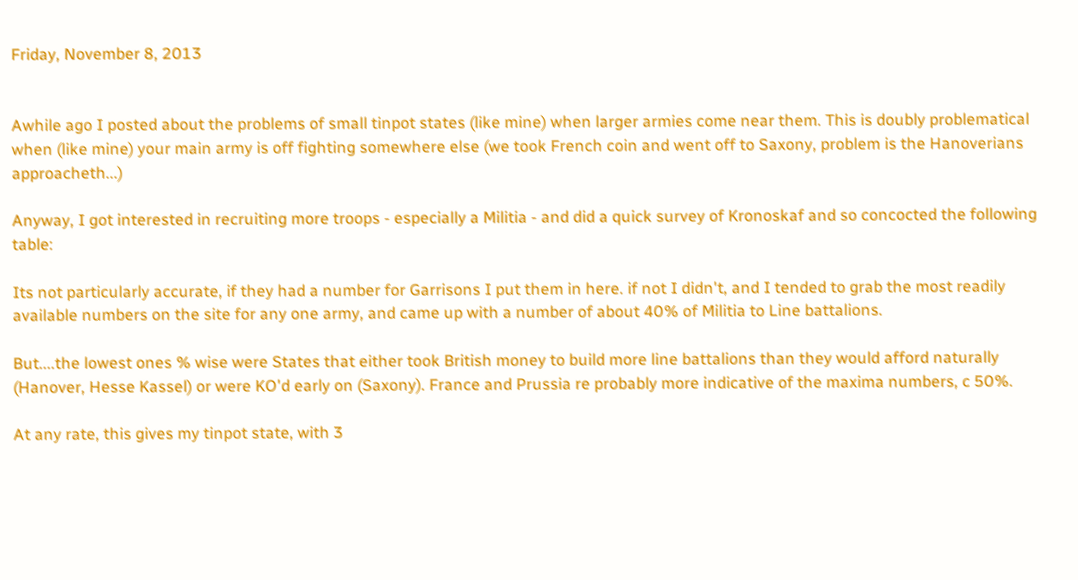Friday, November 8, 2013


Awhile ago I posted about the problems of small tinpot states (like mine) when larger armies come near them. This is doubly problematical when (like mine) your main army is off fighting somewhere else (we took French coin and went off to Saxony, problem is the Hanoverians approacheth...)

Anyway, I got interested in recruiting more troops - especially a Militia - and did a quick survey of Kronoskaf and so concocted the following table:

Its not particularly accurate, if they had a number for Garrisons I put them in here. if not I didn't, and I tended to grab the most readily available numbers on the site for any one army, and came up with a number of about 40% of Militia to Line battalions.

But....the lowest ones % wise were States that either took British money to build more line battalions than they would afford naturally (Hanover, Hesse Kassel) or were KO'd early on (Saxony). France and Prussia re probably more indicative of the maxima numbers, c 50%.

At any rate, this gives my tinpot state, with 3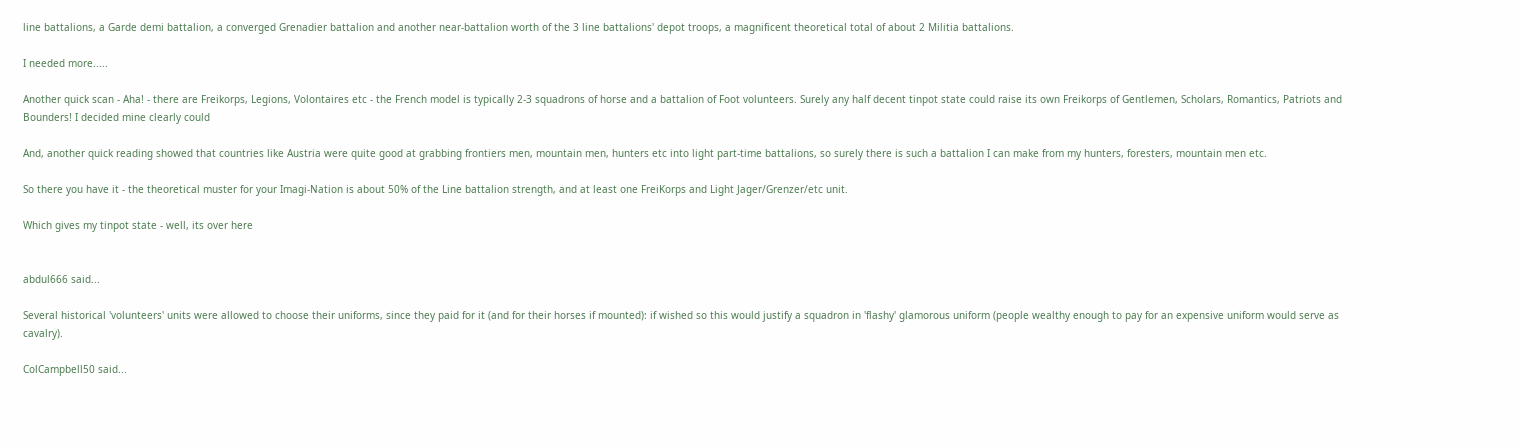line battalions, a Garde demi battalion, a converged Grenadier battalion and another near-battalion worth of the 3 line battalions' depot troops, a magnificent theoretical total of about 2 Militia battalions.

I needed more.....

Another quick scan - Aha! - there are Freikorps, Legions, Volontaires etc - the French model is typically 2-3 squadrons of horse and a battalion of Foot volunteers. Surely any half decent tinpot state could raise its own Freikorps of Gentlemen, Scholars, Romantics, Patriots and Bounders! I decided mine clearly could

And, another quick reading showed that countries like Austria were quite good at grabbing frontiers men, mountain men, hunters etc into light part-time battalions, so surely there is such a battalion I can make from my hunters, foresters, mountain men etc.

So there you have it - the theoretical muster for your Imagi-Nation is about 50% of the Line battalion strength, and at least one FreiKorps and Light Jager/Grenzer/etc unit.

Which gives my tinpot state - well, its over here


abdul666 said...

Several historical 'volunteers' units were allowed to choose their uniforms, since they paid for it (and for their horses if mounted): if wished so this would justify a squadron in 'flashy' glamorous uniform (people wealthy enough to pay for an expensive uniform would serve as cavalry).

ColCampbell50 said...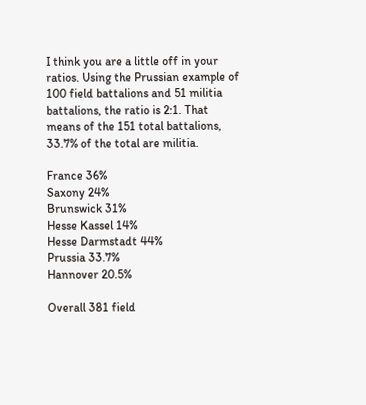I think you are a little off in your ratios. Using the Prussian example of 100 field battalions and 51 militia battalions, the ratio is 2:1. That means of the 151 total battalions, 33.7% of the total are militia.

France 36%
Saxony 24%
Brunswick 31%
Hesse Kassel 14%
Hesse Darmstadt 44%
Prussia 33.7%
Hannover 20.5%

Overall 381 field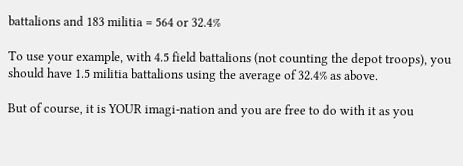battalions and 183 militia = 564 or 32.4%

To use your example, with 4.5 field battalions (not counting the depot troops), you should have 1.5 militia battalions using the average of 32.4% as above.

But of course, it is YOUR imagi-nation and you are free to do with it as you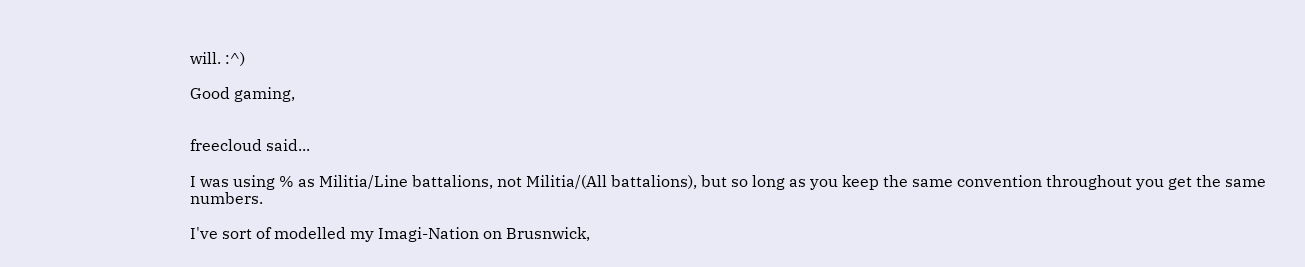will. :^)

Good gaming,


freecloud said...

I was using % as Militia/Line battalions, not Militia/(All battalions), but so long as you keep the same convention throughout you get the same numbers.

I've sort of modelled my Imagi-Nation on Brusnwick,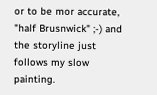or to be mor accurate, "half Brusnwick" ;-) and the storyline just follows my slow painting.